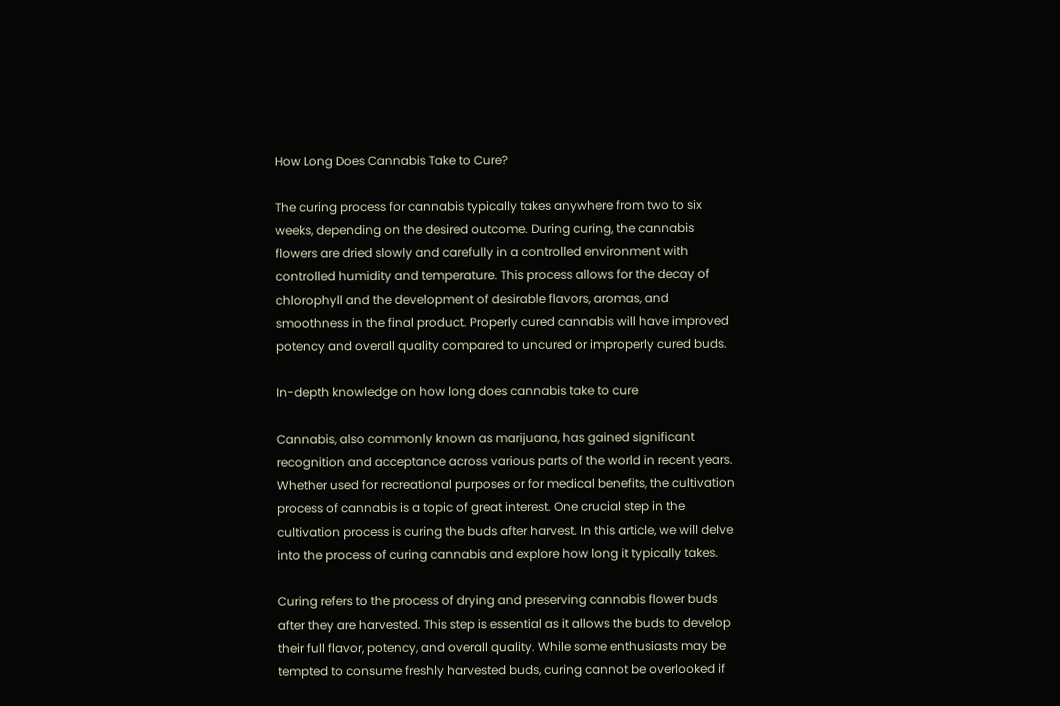How Long Does Cannabis Take to Cure?

The curing process for cannabis typically takes anywhere from two to six weeks, depending on the desired outcome. During curing, the cannabis flowers are dried slowly and carefully in a controlled environment with controlled humidity and temperature. This process allows for the decay of chlorophyll and the development of desirable flavors, aromas, and smoothness in the final product. Properly cured cannabis will have improved potency and overall quality compared to uncured or improperly cured buds.

In-depth knowledge on how long does cannabis take to cure

Cannabis, also commonly known as marijuana, has gained significant recognition and acceptance across various parts of the world in recent years. Whether used for recreational purposes or for medical benefits, the cultivation process of cannabis is a topic of great interest. One crucial step in the cultivation process is curing the buds after harvest. In this article, we will delve into the process of curing cannabis and explore how long it typically takes.

Curing refers to the process of drying and preserving cannabis flower buds after they are harvested. This step is essential as it allows the buds to develop their full flavor, potency, and overall quality. While some enthusiasts may be tempted to consume freshly harvested buds, curing cannot be overlooked if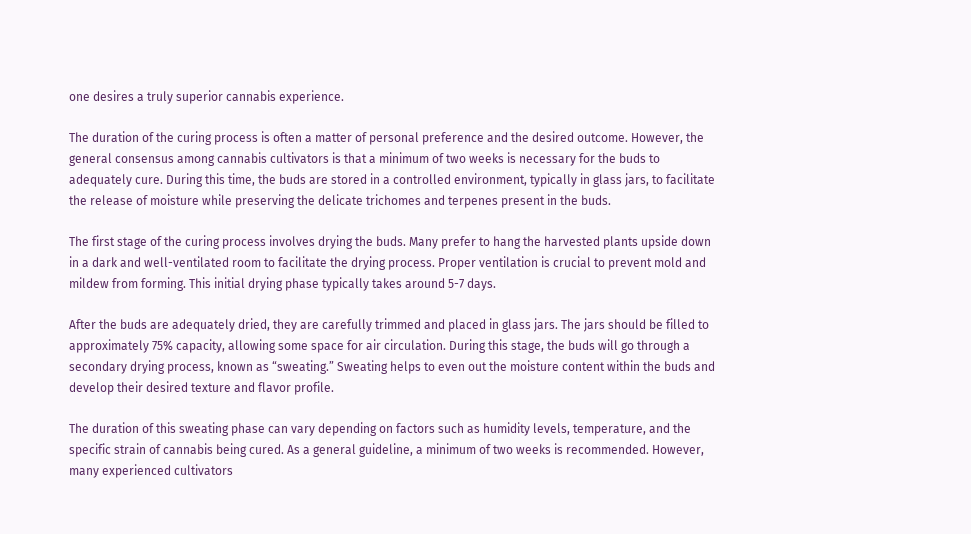one desires a truly superior cannabis experience.

The duration of the curing process is often a matter of personal preference and the desired outcome. However, the general consensus among cannabis cultivators is that a minimum of two weeks is necessary for the buds to adequately cure. During this time, the buds are stored in a controlled environment, typically in glass jars, to facilitate the release of moisture while preserving the delicate trichomes and terpenes present in the buds.

The first stage of the curing process involves drying the buds. Many prefer to hang the harvested plants upside down in a dark and well-ventilated room to facilitate the drying process. Proper ventilation is crucial to prevent mold and mildew from forming. This initial drying phase typically takes around 5-7 days.

After the buds are adequately dried, they are carefully trimmed and placed in glass jars. The jars should be filled to approximately 75% capacity, allowing some space for air circulation. During this stage, the buds will go through a secondary drying process, known as “sweating.” Sweating helps to even out the moisture content within the buds and develop their desired texture and flavor profile.

The duration of this sweating phase can vary depending on factors such as humidity levels, temperature, and the specific strain of cannabis being cured. As a general guideline, a minimum of two weeks is recommended. However, many experienced cultivators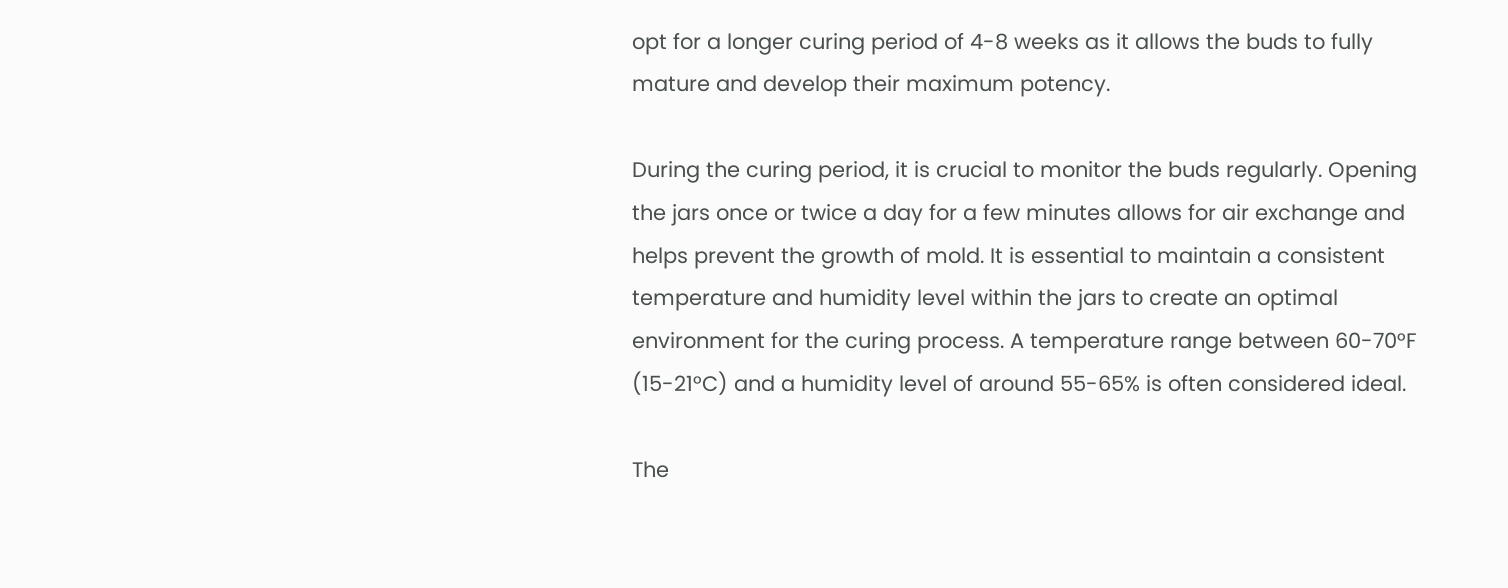opt for a longer curing period of 4-8 weeks as it allows the buds to fully mature and develop their maximum potency.

During the curing period, it is crucial to monitor the buds regularly. Opening the jars once or twice a day for a few minutes allows for air exchange and helps prevent the growth of mold. It is essential to maintain a consistent temperature and humidity level within the jars to create an optimal environment for the curing process. A temperature range between 60-70°F (15-21°C) and a humidity level of around 55-65% is often considered ideal.

The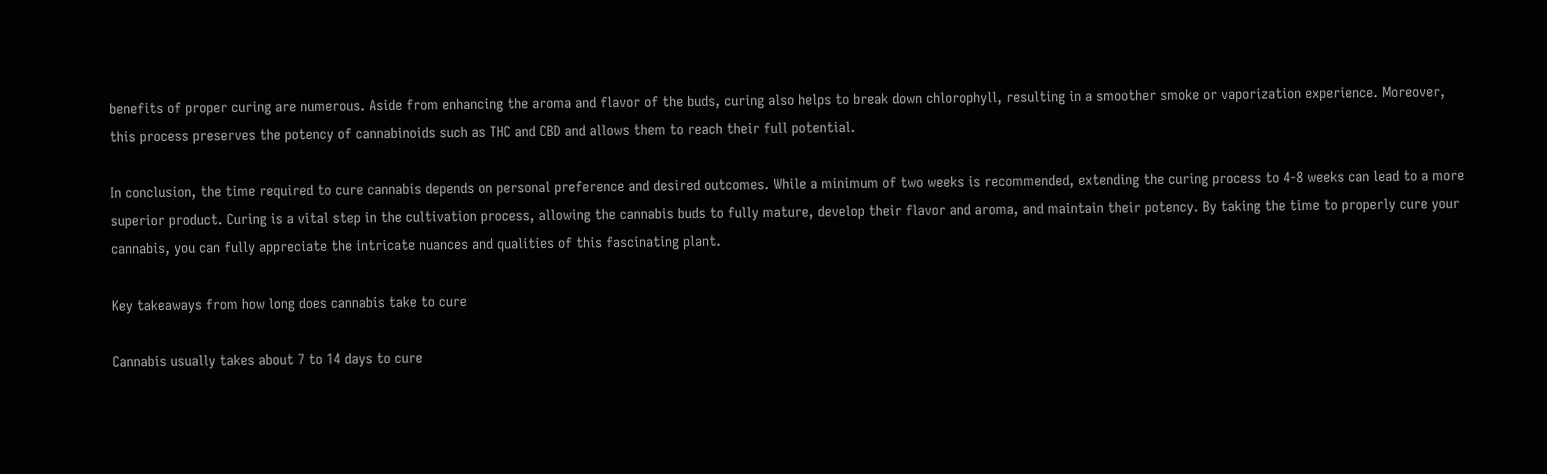benefits of proper curing are numerous. Aside from enhancing the aroma and flavor of the buds, curing also helps to break down chlorophyll, resulting in a smoother smoke or vaporization experience. Moreover, this process preserves the potency of cannabinoids such as THC and CBD and allows them to reach their full potential.

In conclusion, the time required to cure cannabis depends on personal preference and desired outcomes. While a minimum of two weeks is recommended, extending the curing process to 4-8 weeks can lead to a more superior product. Curing is a vital step in the cultivation process, allowing the cannabis buds to fully mature, develop their flavor and aroma, and maintain their potency. By taking the time to properly cure your cannabis, you can fully appreciate the intricate nuances and qualities of this fascinating plant.

Key takeaways from how long does cannabis take to cure

Cannabis usually takes about 7 to 14 days to cure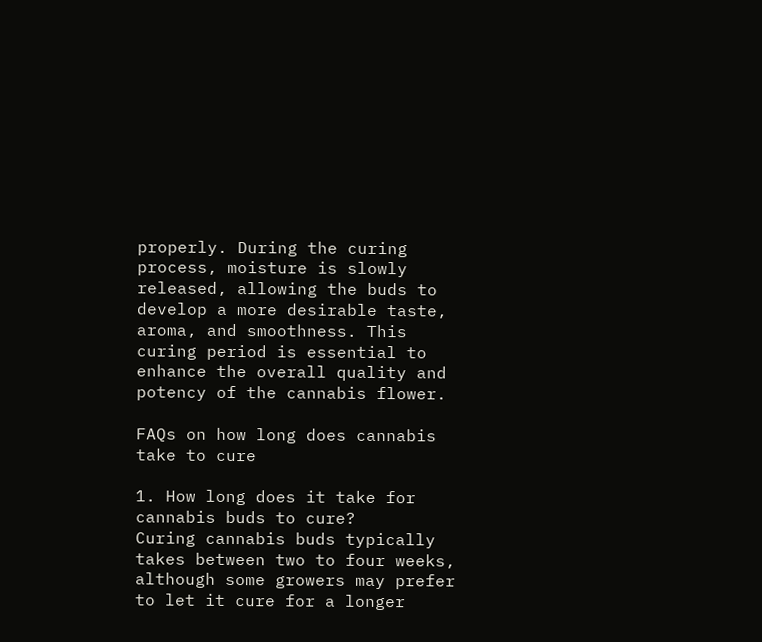properly. During the curing process, moisture is slowly released, allowing the buds to develop a more desirable taste, aroma, and smoothness. This curing period is essential to enhance the overall quality and potency of the cannabis flower.

FAQs on how long does cannabis take to cure

1. How long does it take for cannabis buds to cure?
Curing cannabis buds typically takes between two to four weeks, although some growers may prefer to let it cure for a longer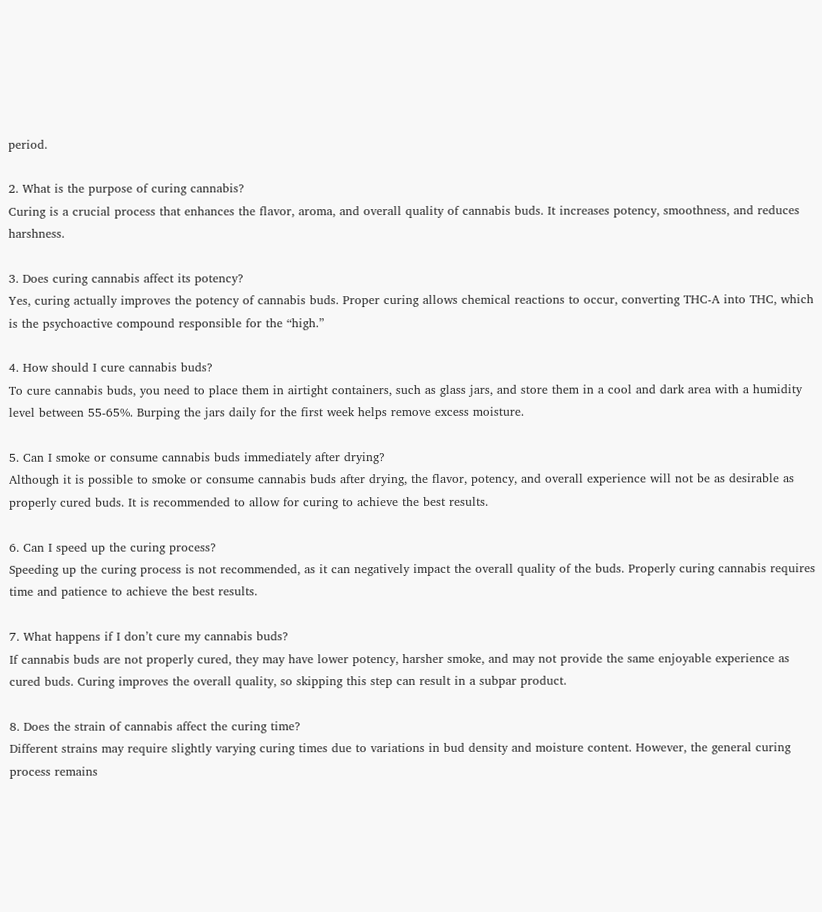period.

2. What is the purpose of curing cannabis?
Curing is a crucial process that enhances the flavor, aroma, and overall quality of cannabis buds. It increases potency, smoothness, and reduces harshness.

3. Does curing cannabis affect its potency?
Yes, curing actually improves the potency of cannabis buds. Proper curing allows chemical reactions to occur, converting THC-A into THC, which is the psychoactive compound responsible for the “high.”

4. How should I cure cannabis buds?
To cure cannabis buds, you need to place them in airtight containers, such as glass jars, and store them in a cool and dark area with a humidity level between 55-65%. Burping the jars daily for the first week helps remove excess moisture.

5. Can I smoke or consume cannabis buds immediately after drying?
Although it is possible to smoke or consume cannabis buds after drying, the flavor, potency, and overall experience will not be as desirable as properly cured buds. It is recommended to allow for curing to achieve the best results.

6. Can I speed up the curing process?
Speeding up the curing process is not recommended, as it can negatively impact the overall quality of the buds. Properly curing cannabis requires time and patience to achieve the best results.

7. What happens if I don’t cure my cannabis buds?
If cannabis buds are not properly cured, they may have lower potency, harsher smoke, and may not provide the same enjoyable experience as cured buds. Curing improves the overall quality, so skipping this step can result in a subpar product.

8. Does the strain of cannabis affect the curing time?
Different strains may require slightly varying curing times due to variations in bud density and moisture content. However, the general curing process remains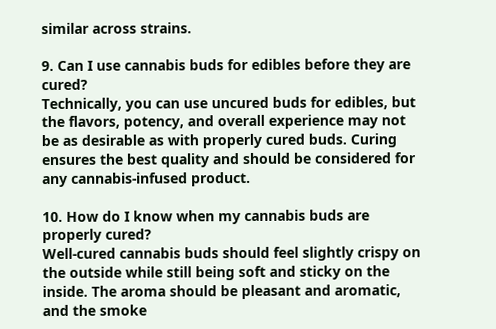similar across strains.

9. Can I use cannabis buds for edibles before they are cured?
Technically, you can use uncured buds for edibles, but the flavors, potency, and overall experience may not be as desirable as with properly cured buds. Curing ensures the best quality and should be considered for any cannabis-infused product.

10. How do I know when my cannabis buds are properly cured?
Well-cured cannabis buds should feel slightly crispy on the outside while still being soft and sticky on the inside. The aroma should be pleasant and aromatic, and the smoke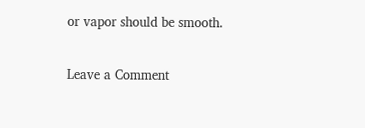or vapor should be smooth.

Leave a Comment